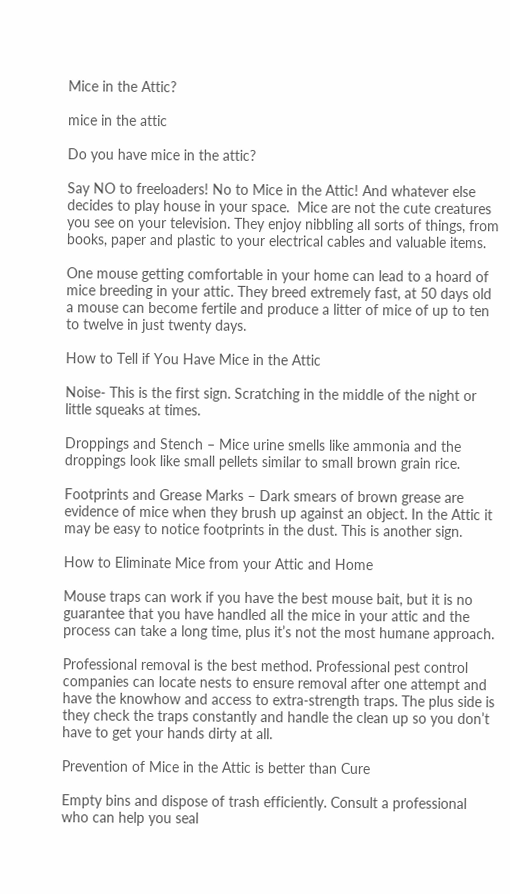Mice in the Attic?

mice in the attic

Do you have mice in the attic?

Say NO to freeloaders! No to Mice in the Attic! And whatever else decides to play house in your space.  Mice are not the cute creatures you see on your television. They enjoy nibbling all sorts of things, from books, paper and plastic to your electrical cables and valuable items.

One mouse getting comfortable in your home can lead to a hoard of mice breeding in your attic. They breed extremely fast, at 50 days old a mouse can become fertile and produce a litter of mice of up to ten to twelve in just twenty days.

How to Tell if You Have Mice in the Attic

Noise- This is the first sign. Scratching in the middle of the night or little squeaks at times.

Droppings and Stench – Mice urine smells like ammonia and the droppings look like small pellets similar to small brown grain rice.

Footprints and Grease Marks – Dark smears of brown grease are evidence of mice when they brush up against an object. In the Attic it may be easy to notice footprints in the dust. This is another sign.

How to Eliminate Mice from your Attic and Home

Mouse traps can work if you have the best mouse bait, but it is no guarantee that you have handled all the mice in your attic and the process can take a long time, plus it’s not the most humane approach.

Professional removal is the best method. Professional pest control companies can locate nests to ensure removal after one attempt and have the knowhow and access to extra-strength traps. The plus side is they check the traps constantly and handle the clean up so you don’t have to get your hands dirty at all.

Prevention of Mice in the Attic is better than Cure

Empty bins and dispose of trash efficiently. Consult a professional who can help you seal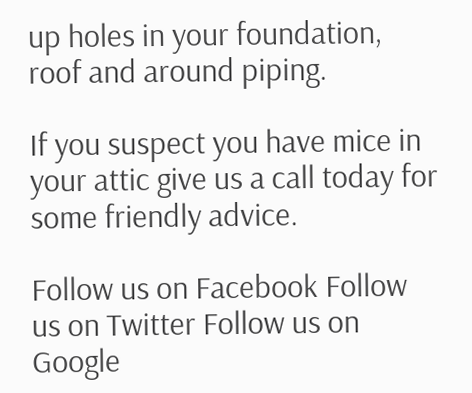up holes in your foundation, roof and around piping.

If you suspect you have mice in your attic give us a call today for some friendly advice.

Follow us on Facebook Follow us on Twitter Follow us on Google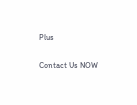Plus

Contact Us NOW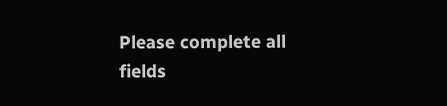Please complete all fields